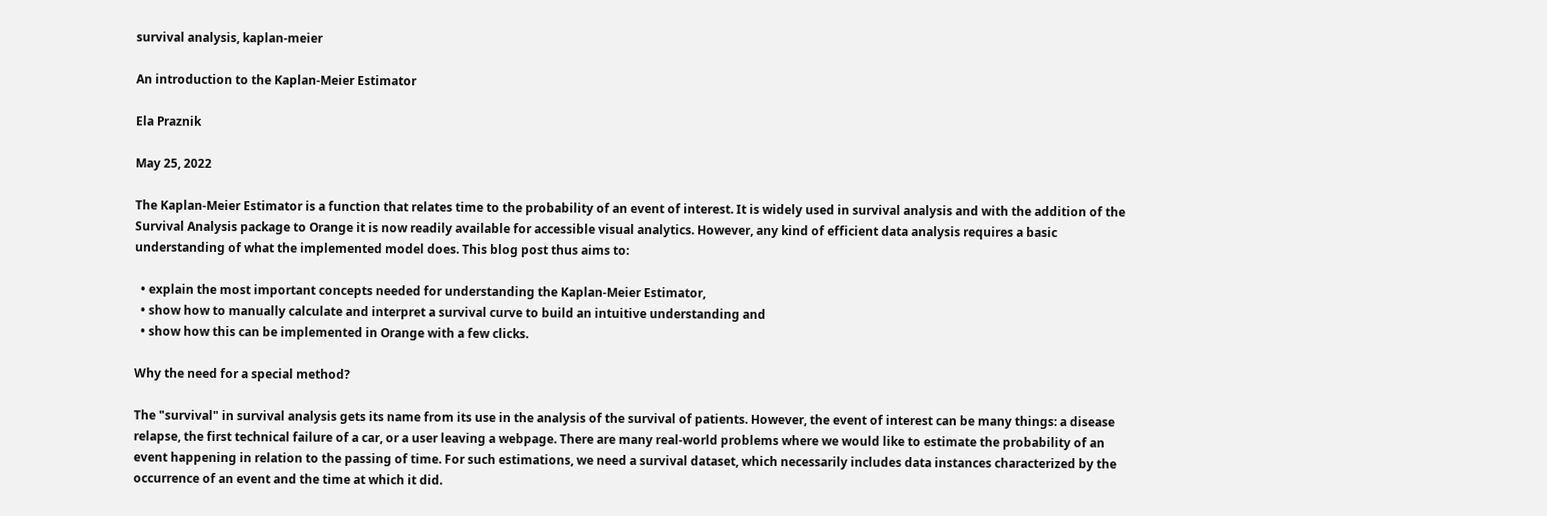survival analysis, kaplan-meier

An introduction to the Kaplan-Meier Estimator

Ela Praznik

May 25, 2022

The Kaplan-Meier Estimator is a function that relates time to the probability of an event of interest. It is widely used in survival analysis and with the addition of the Survival Analysis package to Orange it is now readily available for accessible visual analytics. However, any kind of efficient data analysis requires a basic understanding of what the implemented model does. This blog post thus aims to:

  • explain the most important concepts needed for understanding the Kaplan-Meier Estimator,
  • show how to manually calculate and interpret a survival curve to build an intuitive understanding and
  • show how this can be implemented in Orange with a few clicks.

Why the need for a special method?

The "survival" in survival analysis gets its name from its use in the analysis of the survival of patients. However, the event of interest can be many things: a disease relapse, the first technical failure of a car, or a user leaving a webpage. There are many real-world problems where we would like to estimate the probability of an event happening in relation to the passing of time. For such estimations, we need a survival dataset, which necessarily includes data instances characterized by the occurrence of an event and the time at which it did.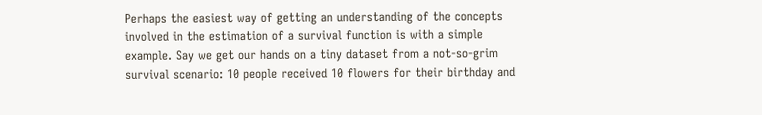Perhaps the easiest way of getting an understanding of the concepts involved in the estimation of a survival function is with a simple example. Say we get our hands on a tiny dataset from a not-so-grim survival scenario: 10 people received 10 flowers for their birthday and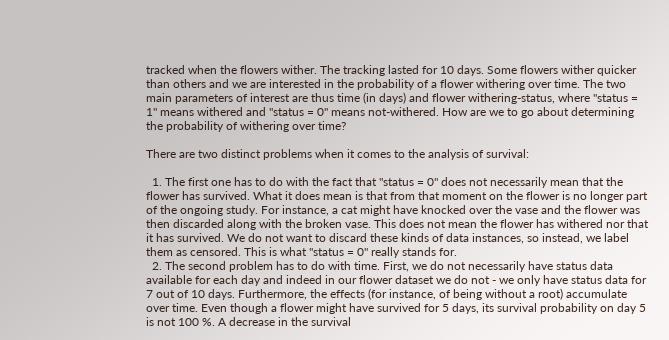tracked when the flowers wither. The tracking lasted for 10 days. Some flowers wither quicker than others and we are interested in the probability of a flower withering over time. The two main parameters of interest are thus time (in days) and flower withering-status, where "status = 1" means withered and "status = 0" means not-withered. How are we to go about determining the probability of withering over time?

There are two distinct problems when it comes to the analysis of survival:

  1. The first one has to do with the fact that "status = 0" does not necessarily mean that the flower has survived. What it does mean is that from that moment on the flower is no longer part of the ongoing study. For instance, a cat might have knocked over the vase and the flower was then discarded along with the broken vase. This does not mean the flower has withered nor that it has survived. We do not want to discard these kinds of data instances, so instead, we label them as censored. This is what "status = 0" really stands for.
  2. The second problem has to do with time. First, we do not necessarily have status data available for each day and indeed in our flower dataset we do not - we only have status data for 7 out of 10 days. Furthermore, the effects (for instance, of being without a root) accumulate over time. Even though a flower might have survived for 5 days, its survival probability on day 5 is not 100 %. A decrease in the survival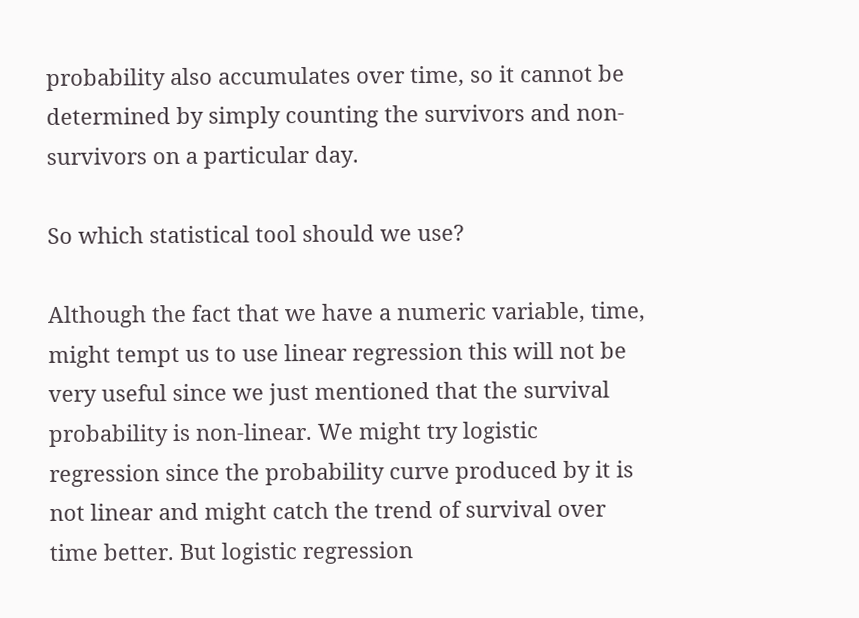probability also accumulates over time, so it cannot be determined by simply counting the survivors and non-survivors on a particular day.

So which statistical tool should we use?

Although the fact that we have a numeric variable, time, might tempt us to use linear regression this will not be very useful since we just mentioned that the survival probability is non-linear. We might try logistic regression since the probability curve produced by it is not linear and might catch the trend of survival over time better. But logistic regression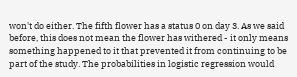won't do either. The fifth flower has a status 0 on day 3. As we said before, this does not mean the flower has withered - it only means something happened to it that prevented it from continuing to be part of the study. The probabilities in logistic regression would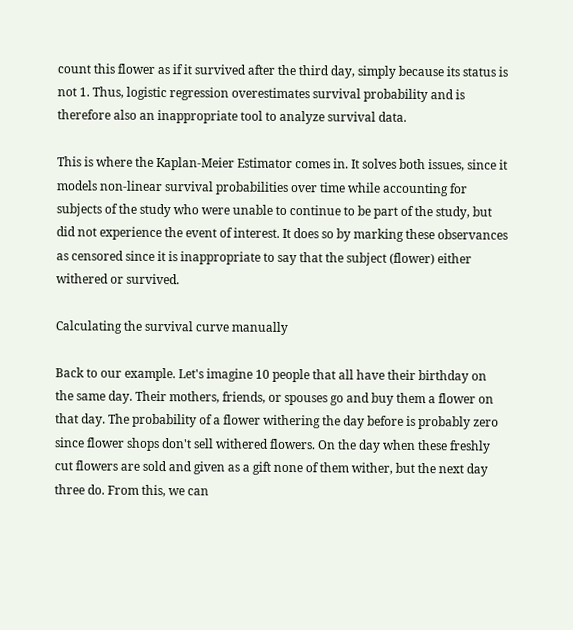count this flower as if it survived after the third day, simply because its status is not 1. Thus, logistic regression overestimates survival probability and is therefore also an inappropriate tool to analyze survival data.

This is where the Kaplan-Meier Estimator comes in. It solves both issues, since it models non-linear survival probabilities over time while accounting for subjects of the study who were unable to continue to be part of the study, but did not experience the event of interest. It does so by marking these observances as censored since it is inappropriate to say that the subject (flower) either withered or survived.

Calculating the survival curve manually

Back to our example. Let's imagine 10 people that all have their birthday on the same day. Their mothers, friends, or spouses go and buy them a flower on that day. The probability of a flower withering the day before is probably zero since flower shops don't sell withered flowers. On the day when these freshly cut flowers are sold and given as a gift none of them wither, but the next day three do. From this, we can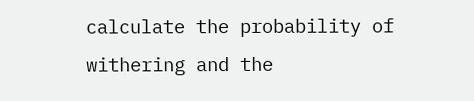calculate the probability of withering and the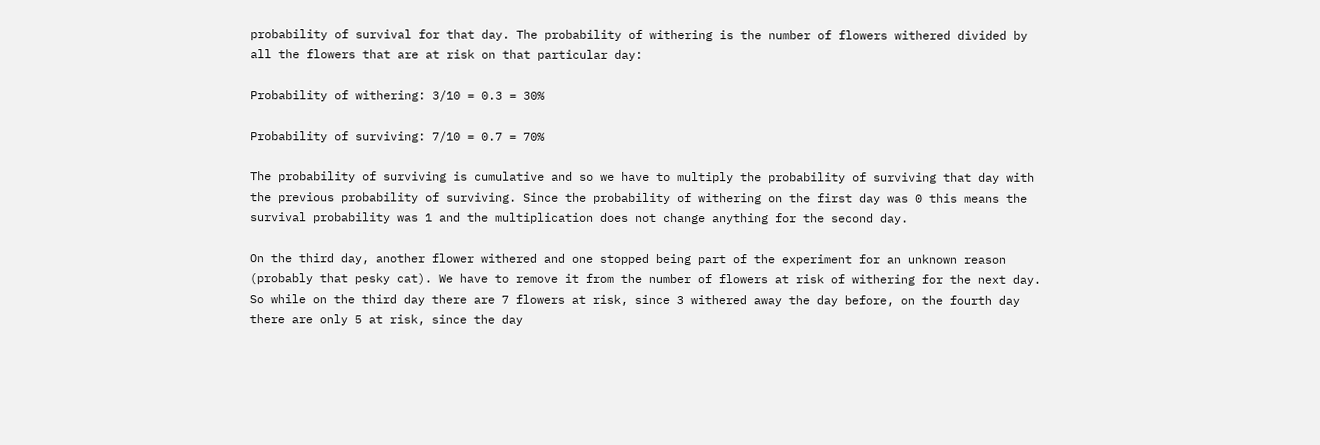probability of survival for that day. The probability of withering is the number of flowers withered divided by all the flowers that are at risk on that particular day:

Probability of withering: 3/10 = 0.3 = 30%

Probability of surviving: 7/10 = 0.7 = 70%

The probability of surviving is cumulative and so we have to multiply the probability of surviving that day with the previous probability of surviving. Since the probability of withering on the first day was 0 this means the survival probability was 1 and the multiplication does not change anything for the second day.

On the third day, another flower withered and one stopped being part of the experiment for an unknown reason (probably that pesky cat). We have to remove it from the number of flowers at risk of withering for the next day. So while on the third day there are 7 flowers at risk, since 3 withered away the day before, on the fourth day there are only 5 at risk, since the day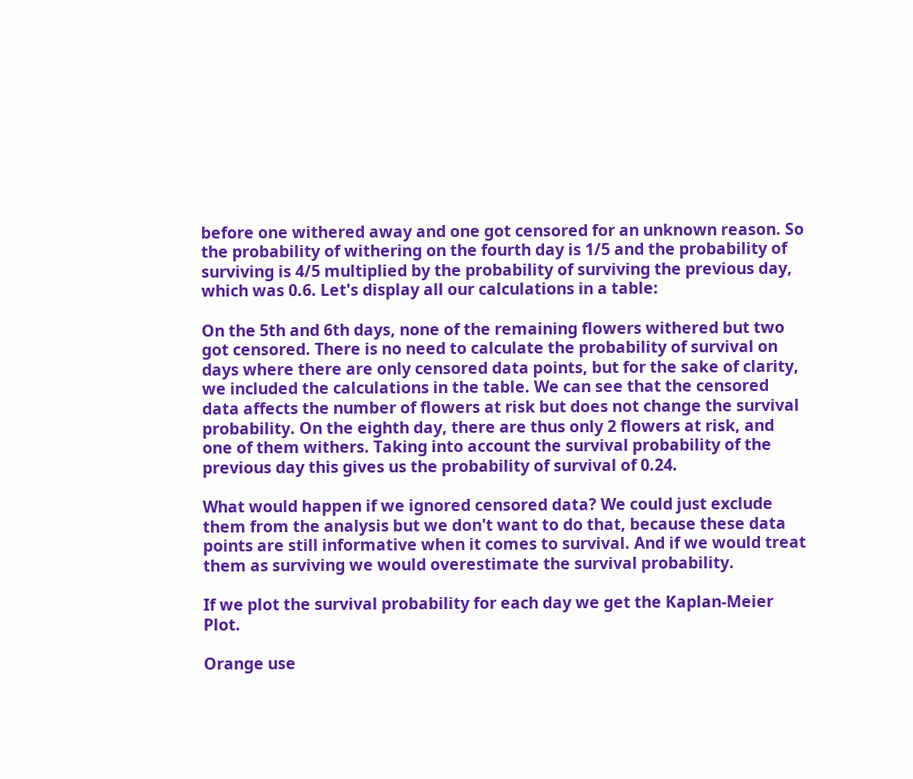before one withered away and one got censored for an unknown reason. So the probability of withering on the fourth day is 1/5 and the probability of surviving is 4/5 multiplied by the probability of surviving the previous day, which was 0.6. Let's display all our calculations in a table:

On the 5th and 6th days, none of the remaining flowers withered but two got censored. There is no need to calculate the probability of survival on days where there are only censored data points, but for the sake of clarity, we included the calculations in the table. We can see that the censored data affects the number of flowers at risk but does not change the survival probability. On the eighth day, there are thus only 2 flowers at risk, and one of them withers. Taking into account the survival probability of the previous day this gives us the probability of survival of 0.24.

What would happen if we ignored censored data? We could just exclude them from the analysis but we don't want to do that, because these data points are still informative when it comes to survival. And if we would treat them as surviving we would overestimate the survival probability.

If we plot the survival probability for each day we get the Kaplan-Meier Plot.

Orange use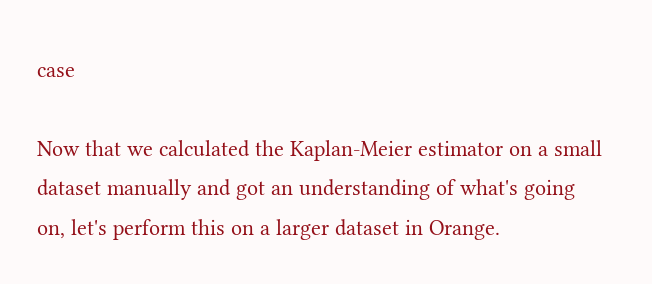case

Now that we calculated the Kaplan-Meier estimator on a small dataset manually and got an understanding of what's going on, let's perform this on a larger dataset in Orange.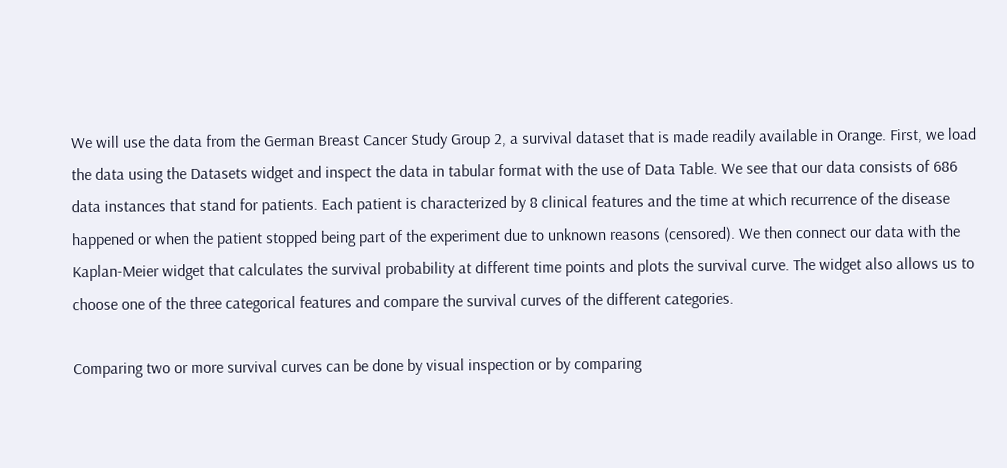We will use the data from the German Breast Cancer Study Group 2, a survival dataset that is made readily available in Orange. First, we load the data using the Datasets widget and inspect the data in tabular format with the use of Data Table. We see that our data consists of 686 data instances that stand for patients. Each patient is characterized by 8 clinical features and the time at which recurrence of the disease happened or when the patient stopped being part of the experiment due to unknown reasons (censored). We then connect our data with the Kaplan-Meier widget that calculates the survival probability at different time points and plots the survival curve. The widget also allows us to choose one of the three categorical features and compare the survival curves of the different categories.

Comparing two or more survival curves can be done by visual inspection or by comparing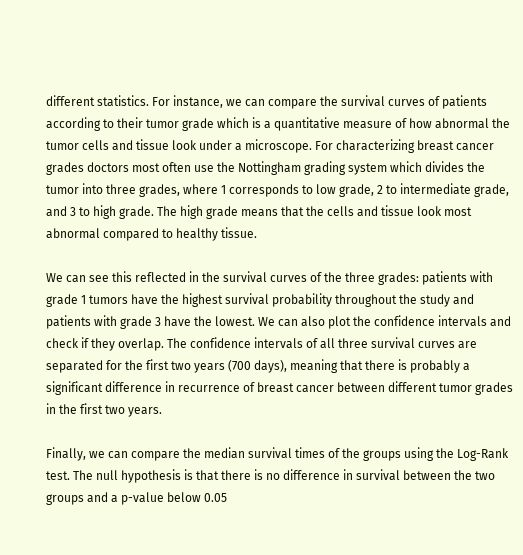different statistics. For instance, we can compare the survival curves of patients according to their tumor grade which is a quantitative measure of how abnormal the tumor cells and tissue look under a microscope. For characterizing breast cancer grades doctors most often use the Nottingham grading system which divides the tumor into three grades, where 1 corresponds to low grade, 2 to intermediate grade, and 3 to high grade. The high grade means that the cells and tissue look most abnormal compared to healthy tissue.

We can see this reflected in the survival curves of the three grades: patients with grade 1 tumors have the highest survival probability throughout the study and patients with grade 3 have the lowest. We can also plot the confidence intervals and check if they overlap. The confidence intervals of all three survival curves are separated for the first two years (700 days), meaning that there is probably a significant difference in recurrence of breast cancer between different tumor grades in the first two years.

Finally, we can compare the median survival times of the groups using the Log-Rank test. The null hypothesis is that there is no difference in survival between the two groups and a p-value below 0.05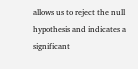allows us to reject the null hypothesis and indicates a significant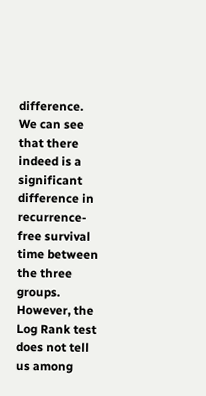difference. We can see that there indeed is a significant difference in recurrence-free survival time between the three groups. However, the Log Rank test does not tell us among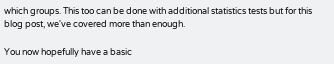which groups. This too can be done with additional statistics tests but for this blog post, we've covered more than enough.

You now hopefully have a basic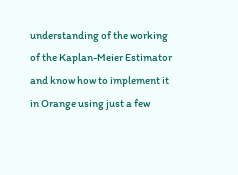understanding of the working of the Kaplan-Meier Estimator and know how to implement it in Orange using just a few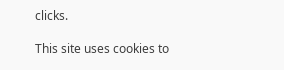clicks.

This site uses cookies to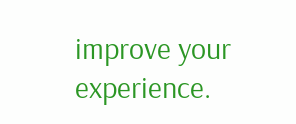improve your experience.